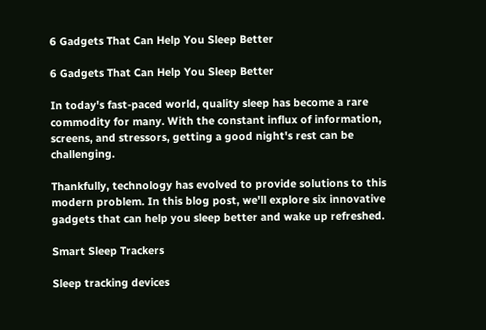6 Gadgets That Can Help You Sleep Better

6 Gadgets That Can Help You Sleep Better

In today's fast-paced world, quality sleep has become a rare commodity for many. With the constant influx of information, screens, and stressors, getting a good night's rest can be challenging.

Thankfully, technology has evolved to provide solutions to this modern problem. In this blog post, we'll explore six innovative gadgets that can help you sleep better and wake up refreshed.

Smart Sleep Trackers

Sleep tracking devices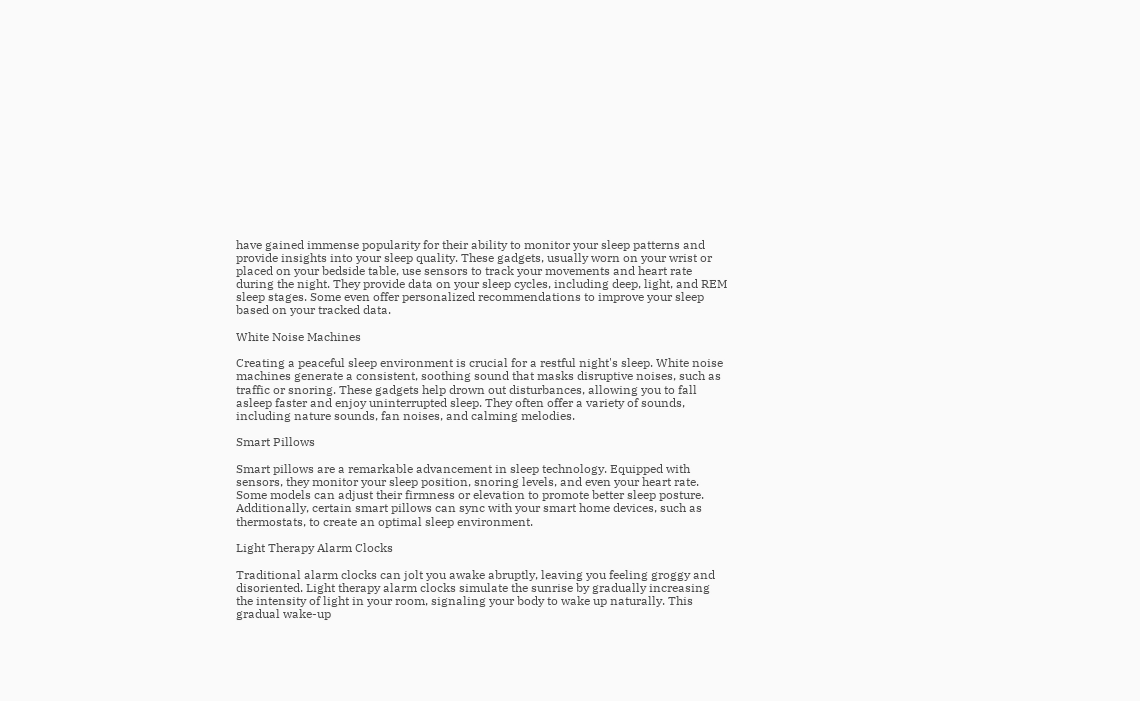have gained immense popularity for their ability to monitor your sleep patterns and provide insights into your sleep quality. These gadgets, usually worn on your wrist or placed on your bedside table, use sensors to track your movements and heart rate during the night. They provide data on your sleep cycles, including deep, light, and REM sleep stages. Some even offer personalized recommendations to improve your sleep based on your tracked data.

White Noise Machines

Creating a peaceful sleep environment is crucial for a restful night's sleep. White noise machines generate a consistent, soothing sound that masks disruptive noises, such as traffic or snoring. These gadgets help drown out disturbances, allowing you to fall asleep faster and enjoy uninterrupted sleep. They often offer a variety of sounds, including nature sounds, fan noises, and calming melodies.

Smart Pillows

Smart pillows are a remarkable advancement in sleep technology. Equipped with sensors, they monitor your sleep position, snoring levels, and even your heart rate. Some models can adjust their firmness or elevation to promote better sleep posture. Additionally, certain smart pillows can sync with your smart home devices, such as thermostats, to create an optimal sleep environment.

Light Therapy Alarm Clocks

Traditional alarm clocks can jolt you awake abruptly, leaving you feeling groggy and disoriented. Light therapy alarm clocks simulate the sunrise by gradually increasing the intensity of light in your room, signaling your body to wake up naturally. This gradual wake-up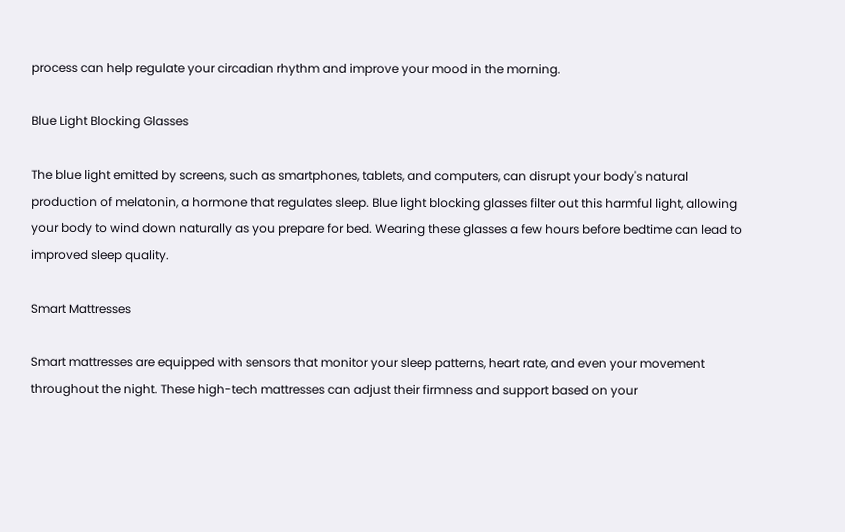process can help regulate your circadian rhythm and improve your mood in the morning.

Blue Light Blocking Glasses

The blue light emitted by screens, such as smartphones, tablets, and computers, can disrupt your body's natural production of melatonin, a hormone that regulates sleep. Blue light blocking glasses filter out this harmful light, allowing your body to wind down naturally as you prepare for bed. Wearing these glasses a few hours before bedtime can lead to improved sleep quality.

Smart Mattresses

Smart mattresses are equipped with sensors that monitor your sleep patterns, heart rate, and even your movement throughout the night. These high-tech mattresses can adjust their firmness and support based on your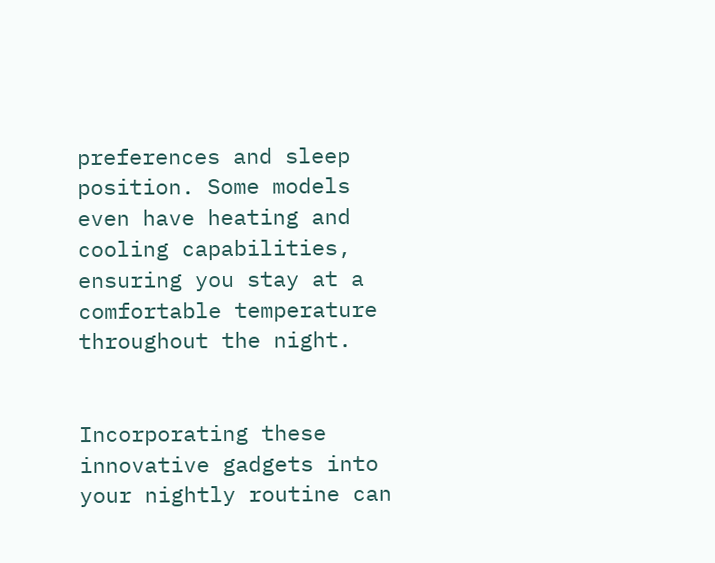preferences and sleep position. Some models even have heating and cooling capabilities, ensuring you stay at a comfortable temperature throughout the night.


Incorporating these innovative gadgets into your nightly routine can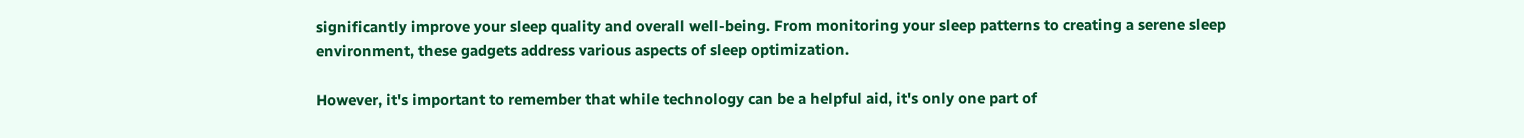significantly improve your sleep quality and overall well-being. From monitoring your sleep patterns to creating a serene sleep environment, these gadgets address various aspects of sleep optimization.

However, it's important to remember that while technology can be a helpful aid, it's only one part of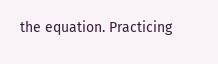the equation. Practicing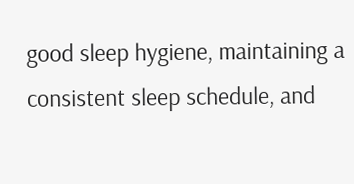good sleep hygiene, maintaining a consistent sleep schedule, and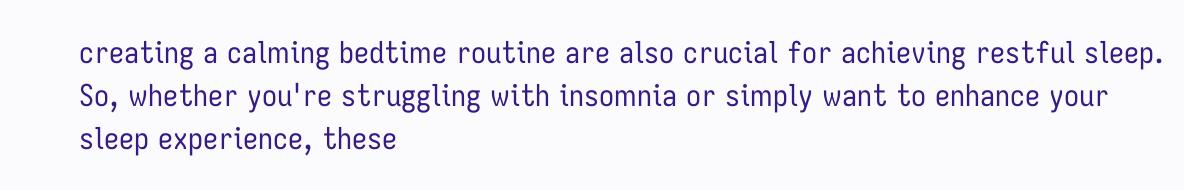creating a calming bedtime routine are also crucial for achieving restful sleep. So, whether you're struggling with insomnia or simply want to enhance your sleep experience, these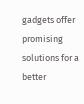gadgets offer promising solutions for a better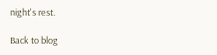night's rest.

Back to blog